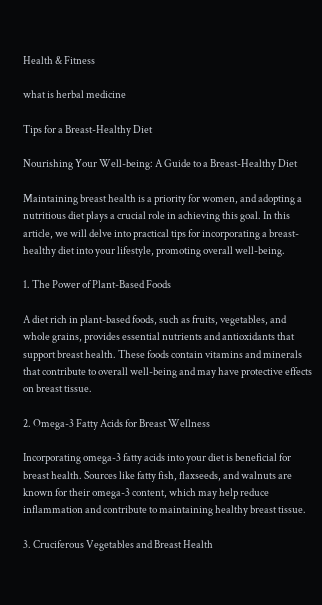Health & Fitness

what is herbal medicine

Tips for a Breast-Healthy Diet

Nourishing Your Well-being: A Guide to a Breast-Healthy Diet

Maintaining breast health is a priority for women, and adopting a nutritious diet plays a crucial role in achieving this goal. In this article, we will delve into practical tips for incorporating a breast-healthy diet into your lifestyle, promoting overall well-being.

1. The Power of Plant-Based Foods

A diet rich in plant-based foods, such as fruits, vegetables, and whole grains, provides essential nutrients and antioxidants that support breast health. These foods contain vitamins and minerals that contribute to overall well-being and may have protective effects on breast tissue.

2. Omega-3 Fatty Acids for Breast Wellness

Incorporating omega-3 fatty acids into your diet is beneficial for breast health. Sources like fatty fish, flaxseeds, and walnuts are known for their omega-3 content, which may help reduce inflammation and contribute to maintaining healthy breast tissue.

3. Cruciferous Vegetables and Breast Health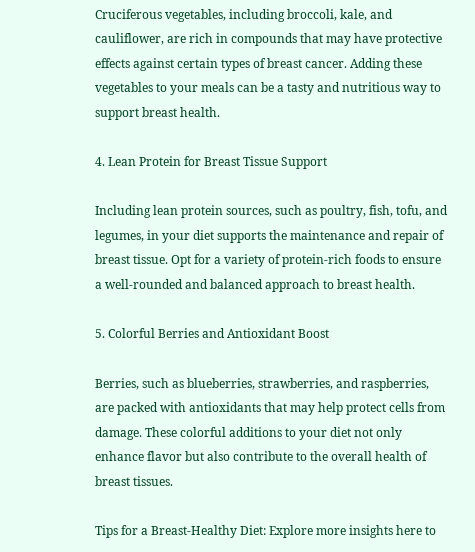Cruciferous vegetables, including broccoli, kale, and cauliflower, are rich in compounds that may have protective effects against certain types of breast cancer. Adding these vegetables to your meals can be a tasty and nutritious way to support breast health.

4. Lean Protein for Breast Tissue Support

Including lean protein sources, such as poultry, fish, tofu, and legumes, in your diet supports the maintenance and repair of breast tissue. Opt for a variety of protein-rich foods to ensure a well-rounded and balanced approach to breast health.

5. Colorful Berries and Antioxidant Boost

Berries, such as blueberries, strawberries, and raspberries, are packed with antioxidants that may help protect cells from damage. These colorful additions to your diet not only enhance flavor but also contribute to the overall health of breast tissues.

Tips for a Breast-Healthy Diet: Explore more insights here to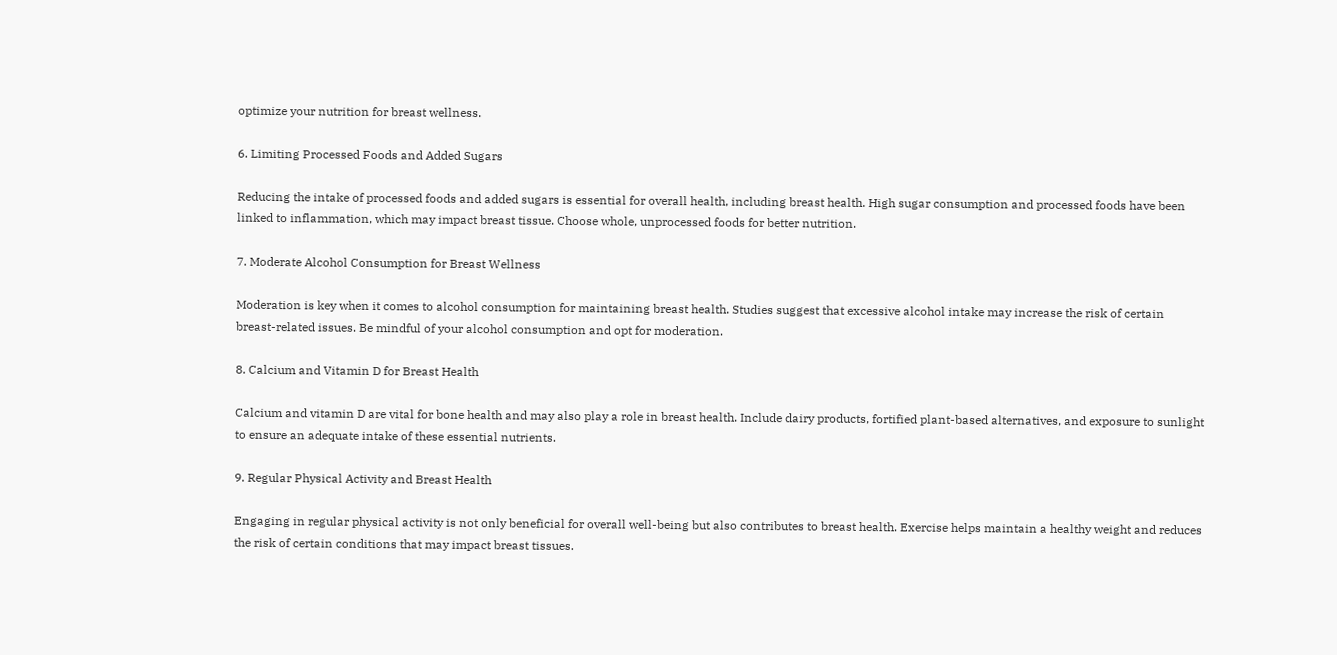optimize your nutrition for breast wellness.

6. Limiting Processed Foods and Added Sugars

Reducing the intake of processed foods and added sugars is essential for overall health, including breast health. High sugar consumption and processed foods have been linked to inflammation, which may impact breast tissue. Choose whole, unprocessed foods for better nutrition.

7. Moderate Alcohol Consumption for Breast Wellness

Moderation is key when it comes to alcohol consumption for maintaining breast health. Studies suggest that excessive alcohol intake may increase the risk of certain breast-related issues. Be mindful of your alcohol consumption and opt for moderation.

8. Calcium and Vitamin D for Breast Health

Calcium and vitamin D are vital for bone health and may also play a role in breast health. Include dairy products, fortified plant-based alternatives, and exposure to sunlight to ensure an adequate intake of these essential nutrients.

9. Regular Physical Activity and Breast Health

Engaging in regular physical activity is not only beneficial for overall well-being but also contributes to breast health. Exercise helps maintain a healthy weight and reduces the risk of certain conditions that may impact breast tissues.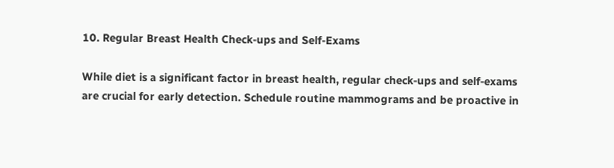10. Regular Breast Health Check-ups and Self-Exams

While diet is a significant factor in breast health, regular check-ups and self-exams are crucial for early detection. Schedule routine mammograms and be proactive in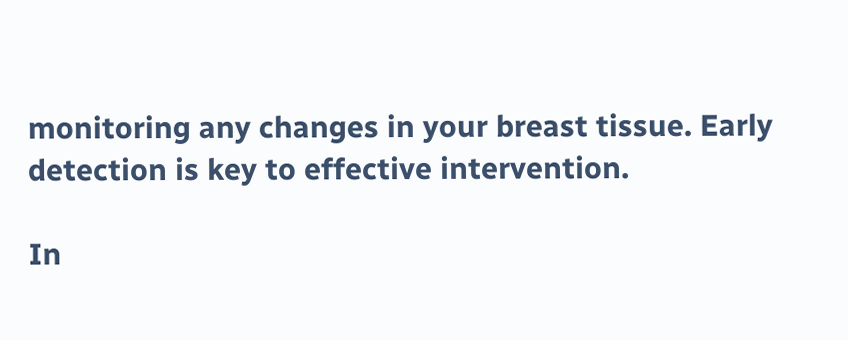monitoring any changes in your breast tissue. Early detection is key to effective intervention.

In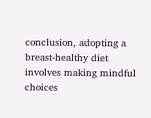conclusion, adopting a breast-healthy diet involves making mindful choices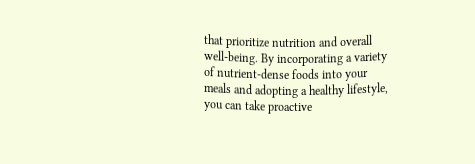that prioritize nutrition and overall well-being. By incorporating a variety of nutrient-dense foods into your meals and adopting a healthy lifestyle, you can take proactive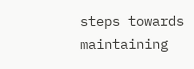steps towards maintaining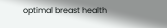optimal breast health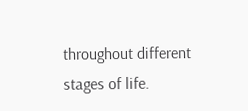throughout different stages of life.